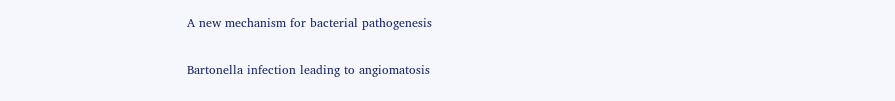A new mechanism for bacterial pathogenesis

Bartonella infection leading to angiomatosis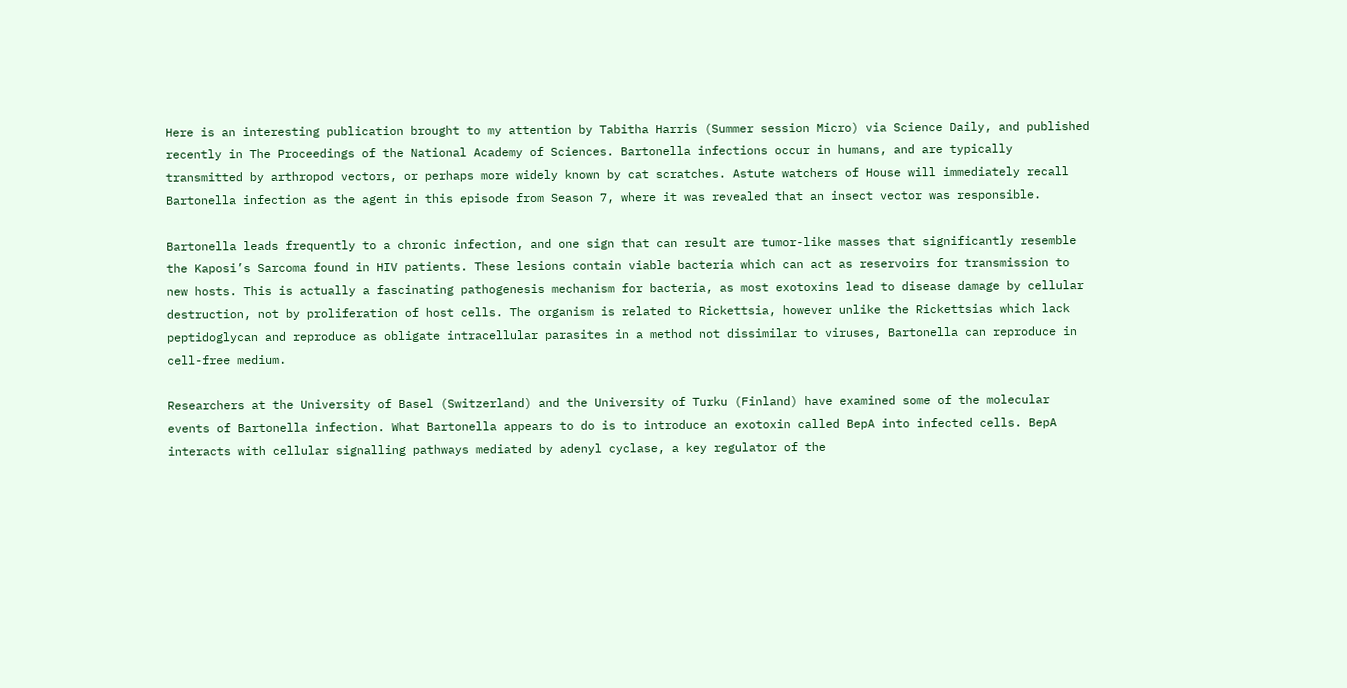Here is an interesting publication brought to my attention by Tabitha Harris (Summer session Micro) via Science Daily, and published recently in The Proceedings of the National Academy of Sciences. Bartonella infections occur in humans, and are typically transmitted by arthropod vectors, or perhaps more widely known by cat scratches. Astute watchers of House will immediately recall Bartonella infection as the agent in this episode from Season 7, where it was revealed that an insect vector was responsible.

Bartonella leads frequently to a chronic infection, and one sign that can result are tumor-like masses that significantly resemble the Kaposi’s Sarcoma found in HIV patients. These lesions contain viable bacteria which can act as reservoirs for transmission to new hosts. This is actually a fascinating pathogenesis mechanism for bacteria, as most exotoxins lead to disease damage by cellular destruction, not by proliferation of host cells. The organism is related to Rickettsia, however unlike the Rickettsias which lack peptidoglycan and reproduce as obligate intracellular parasites in a method not dissimilar to viruses, Bartonella can reproduce in cell-free medium.

Researchers at the University of Basel (Switzerland) and the University of Turku (Finland) have examined some of the molecular events of Bartonella infection. What Bartonella appears to do is to introduce an exotoxin called BepA into infected cells. BepA interacts with cellular signalling pathways mediated by adenyl cyclase, a key regulator of the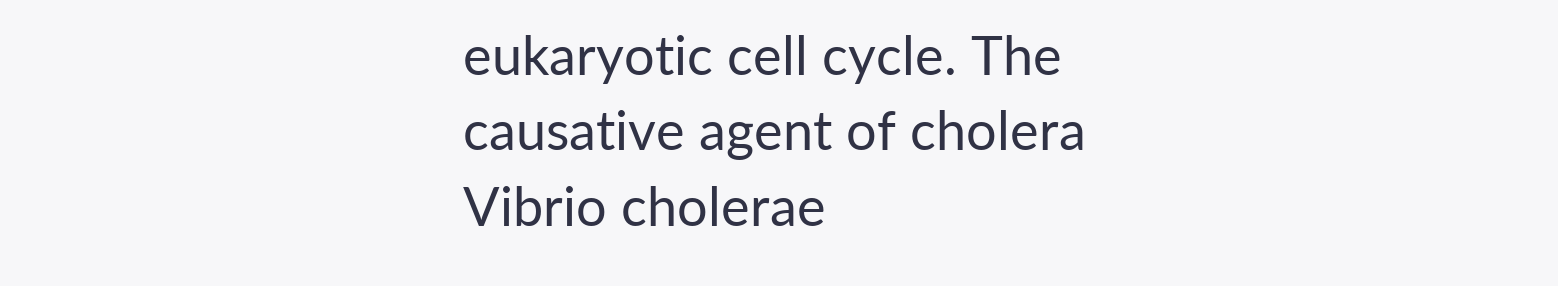eukaryotic cell cycle. The causative agent of cholera Vibrio cholerae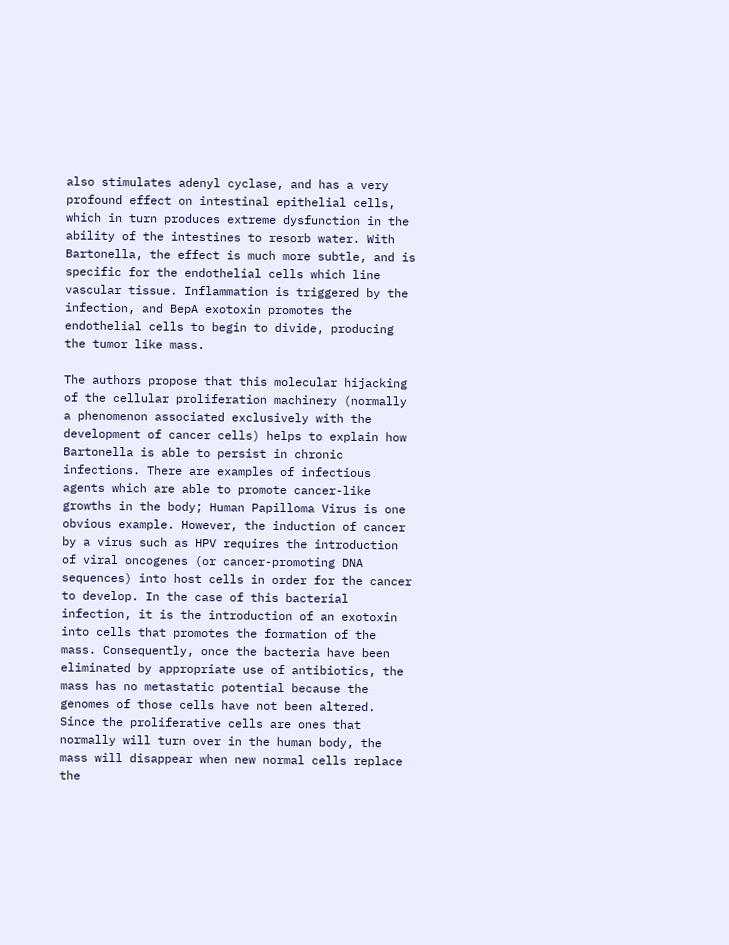also stimulates adenyl cyclase, and has a very profound effect on intestinal epithelial cells, which in turn produces extreme dysfunction in the ability of the intestines to resorb water. With Bartonella, the effect is much more subtle, and is specific for the endothelial cells which line vascular tissue. Inflammation is triggered by the infection, and BepA exotoxin promotes the endothelial cells to begin to divide, producing the tumor like mass.

The authors propose that this molecular hijacking of the cellular proliferation machinery (normally a phenomenon associated exclusively with the development of cancer cells) helps to explain how Bartonella is able to persist in chronic infections. There are examples of infectious agents which are able to promote cancer-like growths in the body; Human Papilloma Virus is one obvious example. However, the induction of cancer by a virus such as HPV requires the introduction of viral oncogenes (or cancer-promoting DNA sequences) into host cells in order for the cancer to develop. In the case of this bacterial infection, it is the introduction of an exotoxin into cells that promotes the formation of the mass. Consequently, once the bacteria have been eliminated by appropriate use of antibiotics, the mass has no metastatic potential because the genomes of those cells have not been altered. Since the proliferative cells are ones that normally will turn over in the human body, the mass will disappear when new normal cells replace the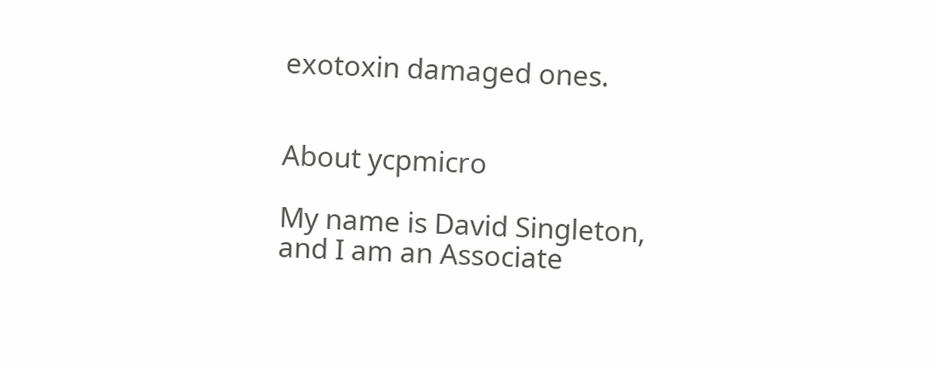exotoxin damaged ones.


About ycpmicro

My name is David Singleton, and I am an Associate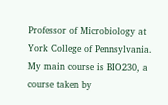Professor of Microbiology at York College of Pennsylvania. My main course is BIO230, a course taken by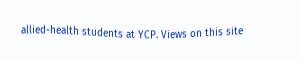allied-health students at YCP. Views on this site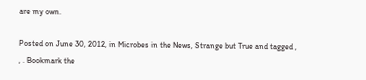are my own.

Posted on June 30, 2012, in Microbes in the News, Strange but True and tagged , , . Bookmark the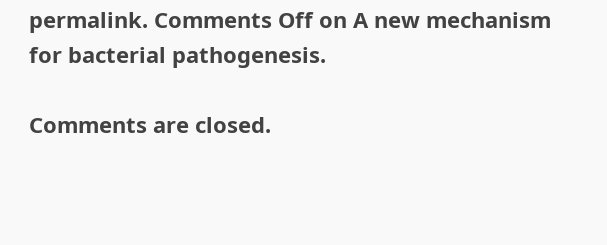permalink. Comments Off on A new mechanism for bacterial pathogenesis.

Comments are closed.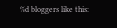%d bloggers like this: